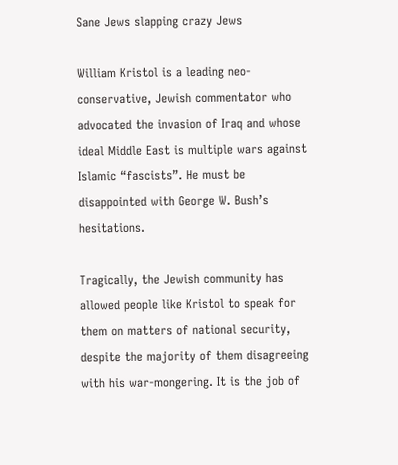Sane Jews slapping crazy Jews

William Kristol is a leading neo-conservative, Jewish commentator who advocated the invasion of Iraq and whose ideal Middle East is multiple wars against Islamic “fascists”. He must be disappointed with George W. Bush’s hesitations.

Tragically, the Jewish community has allowed people like Kristol to speak for them on matters of national security, despite the majority of them disagreeing with his war-mongering. It is the job of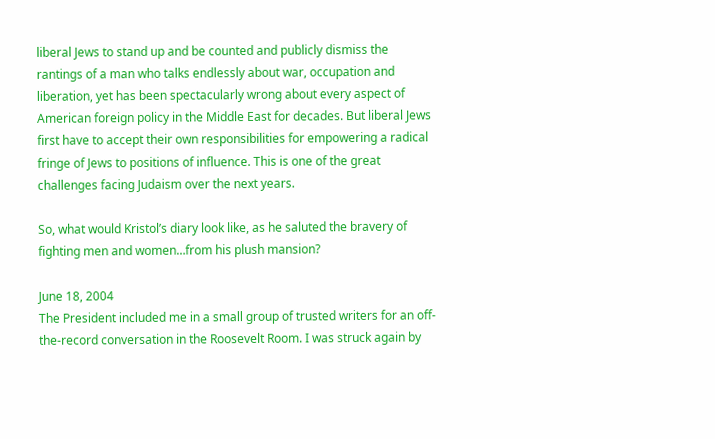liberal Jews to stand up and be counted and publicly dismiss the rantings of a man who talks endlessly about war, occupation and liberation, yet has been spectacularly wrong about every aspect of American foreign policy in the Middle East for decades. But liberal Jews first have to accept their own responsibilities for empowering a radical fringe of Jews to positions of influence. This is one of the great challenges facing Judaism over the next years.

So, what would Kristol’s diary look like, as he saluted the bravery of fighting men and women…from his plush mansion?

June 18, 2004
The President included me in a small group of trusted writers for an off-the-record conversation in the Roosevelt Room. I was struck again by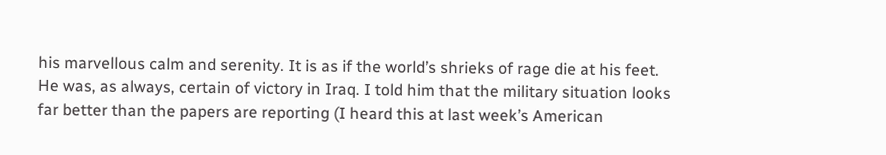his marvellous calm and serenity. It is as if the world’s shrieks of rage die at his feet. He was, as always, certain of victory in Iraq. I told him that the military situation looks far better than the papers are reporting (I heard this at last week’s American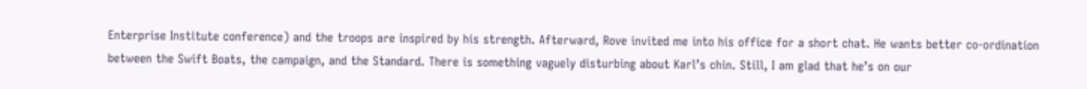Enterprise Institute conference) and the troops are inspired by his strength. Afterward, Rove invited me into his office for a short chat. He wants better co-ordination between the Swift Boats, the campaign, and the Standard. There is something vaguely disturbing about Karl’s chin. Still, I am glad that he’s on our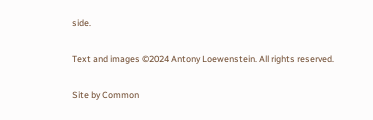side.

Text and images ©2024 Antony Loewenstein. All rights reserved.

Site by Common